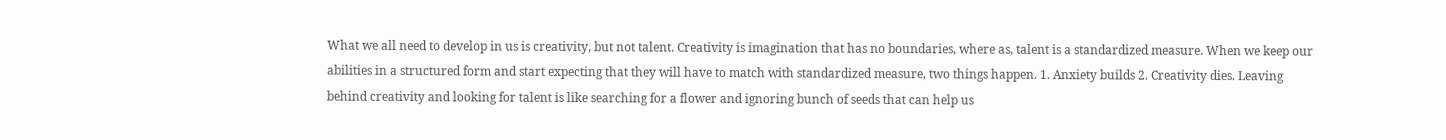What we all need to develop in us is creativity, but not talent. Creativity is imagination that has no boundaries, where as, talent is a standardized measure. When we keep our abilities in a structured form and start expecting that they will have to match with standardized measure, two things happen. 1. Anxiety builds 2. Creativity dies. Leaving behind creativity and looking for talent is like searching for a flower and ignoring bunch of seeds that can help us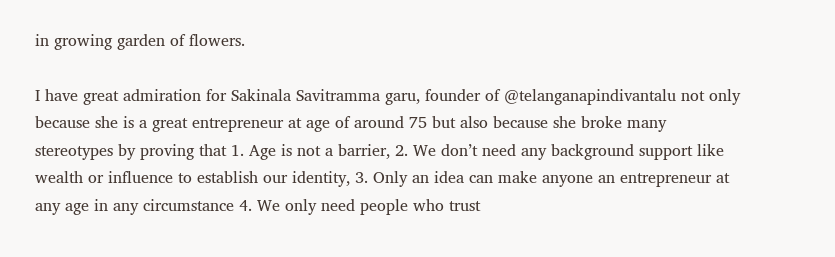in growing garden of flowers.

I have great admiration for Sakinala Savitramma garu, founder of @telanganapindivantalu not only because she is a great entrepreneur at age of around 75 but also because she broke many stereotypes by proving that 1. Age is not a barrier, 2. We don’t need any background support like wealth or influence to establish our identity, 3. Only an idea can make anyone an entrepreneur at any age in any circumstance 4. We only need people who trust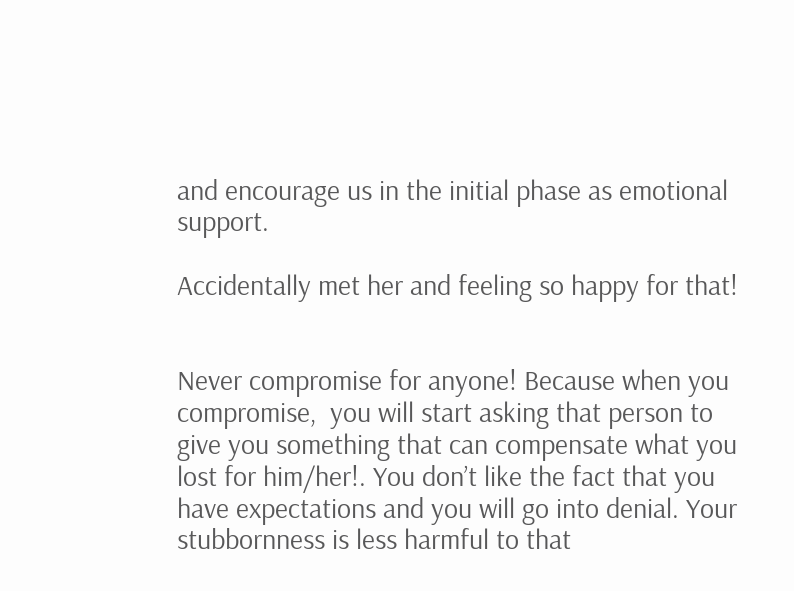and encourage us in the initial phase as emotional support.

Accidentally met her and feeling so happy for that!


Never compromise for anyone! Because when you compromise,  you will start asking that person to give you something that can compensate what you lost for him/her!. You don’t like the fact that you have expectations and you will go into denial. Your stubbornness is less harmful to that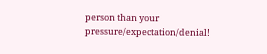person than your pressure/expectation/denial!